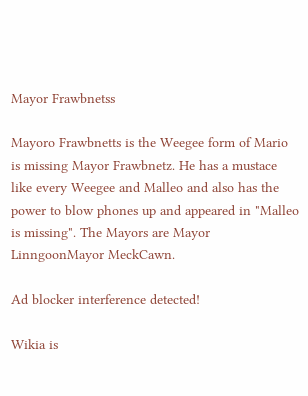Mayor Frawbnetss

Mayoro Frawbnetts is the Weegee form of Mario is missing Mayor Frawbnetz. He has a mustace like every Weegee and Malleo and also has the power to blow phones up and appeared in "Malleo is missing". The Mayors are Mayor LinngoonMayor MeckCawn.

Ad blocker interference detected!

Wikia is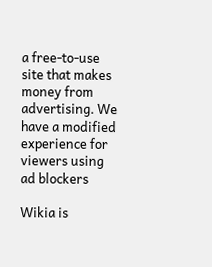a free-to-use site that makes money from advertising. We have a modified experience for viewers using ad blockers

Wikia is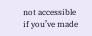not accessible if you’ve made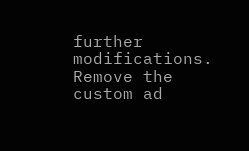further modifications. Remove the custom ad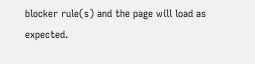blocker rule(s) and the page will load as expected.